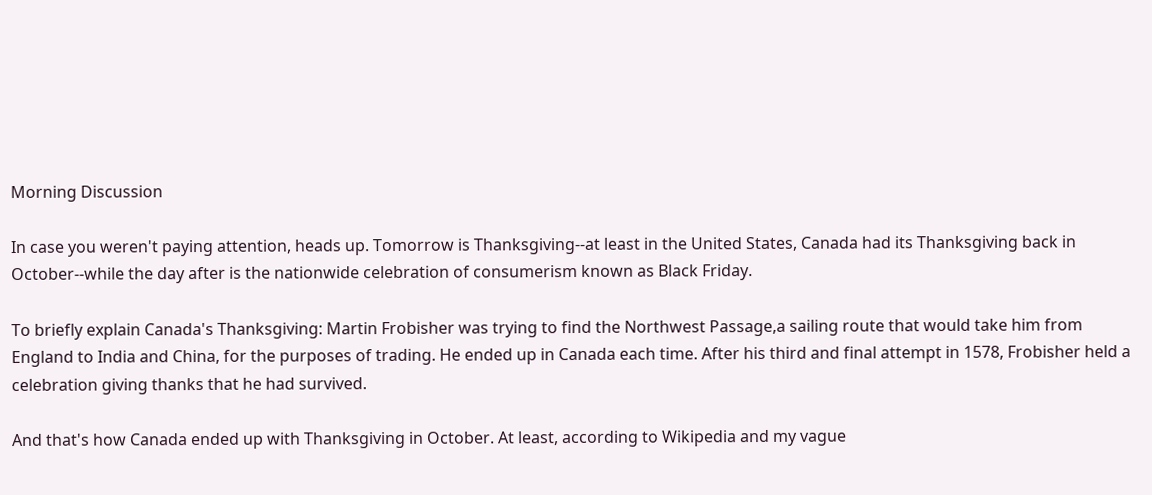Morning Discussion

In case you weren't paying attention, heads up. Tomorrow is Thanksgiving--at least in the United States, Canada had its Thanksgiving back in October--while the day after is the nationwide celebration of consumerism known as Black Friday.

To briefly explain Canada's Thanksgiving: Martin Frobisher was trying to find the Northwest Passage,a sailing route that would take him from England to India and China, for the purposes of trading. He ended up in Canada each time. After his third and final attempt in 1578, Frobisher held a celebration giving thanks that he had survived.

And that's how Canada ended up with Thanksgiving in October. At least, according to Wikipedia and my vague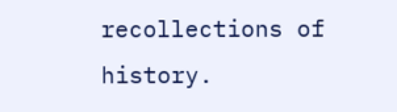recollections of history.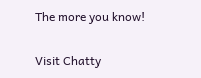The more you know!

Visit Chatty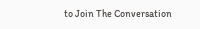to Join The Conversation